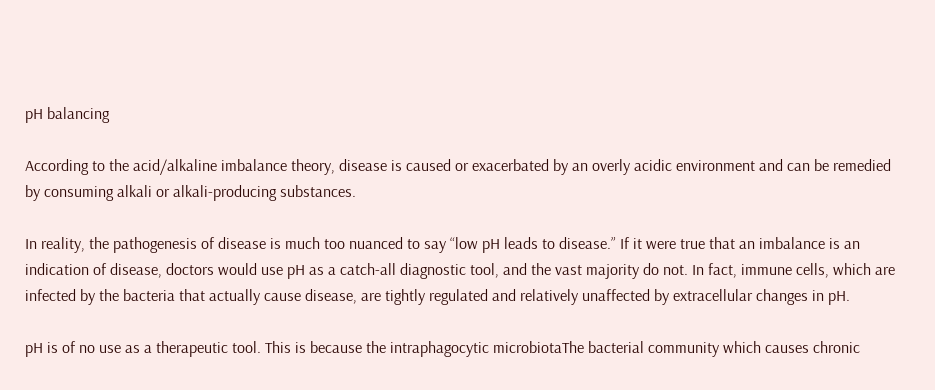pH balancing

According to the acid/alkaline imbalance theory, disease is caused or exacerbated by an overly acidic environment and can be remedied by consuming alkali or alkali-producing substances.

In reality, the pathogenesis of disease is much too nuanced to say “low pH leads to disease.” If it were true that an imbalance is an indication of disease, doctors would use pH as a catch-all diagnostic tool, and the vast majority do not. In fact, immune cells, which are infected by the bacteria that actually cause disease, are tightly regulated and relatively unaffected by extracellular changes in pH.

pH is of no use as a therapeutic tool. This is because the intraphagocytic microbiotaThe bacterial community which causes chronic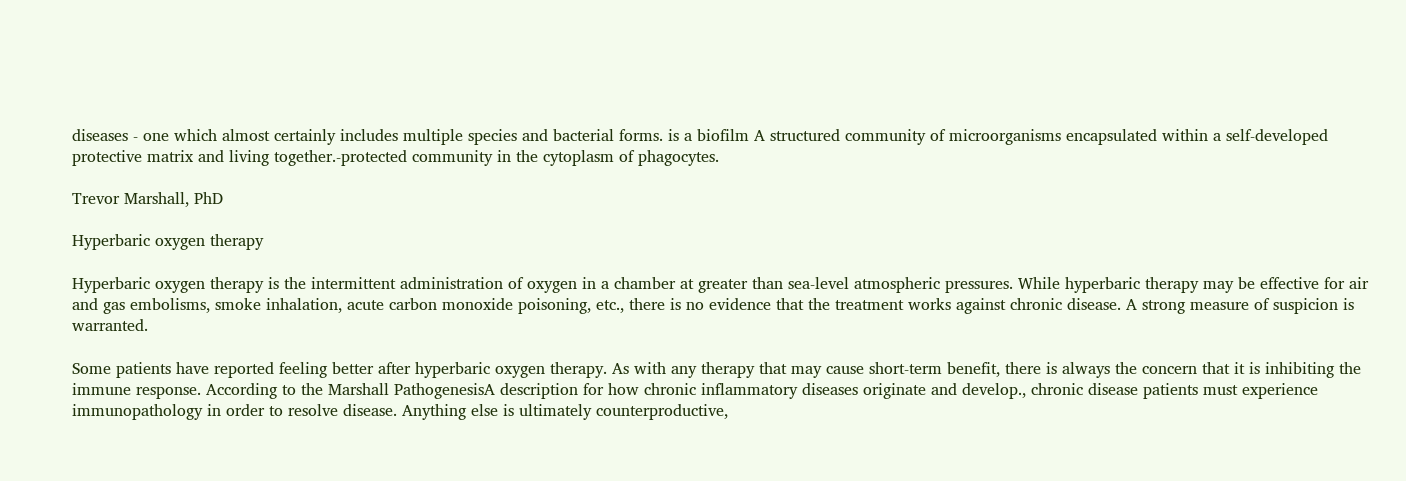diseases - one which almost certainly includes multiple species and bacterial forms. is a biofilm A structured community of microorganisms encapsulated within a self-developed protective matrix and living together.-protected community in the cytoplasm of phagocytes.

Trevor Marshall, PhD

Hyperbaric oxygen therapy

Hyperbaric oxygen therapy is the intermittent administration of oxygen in a chamber at greater than sea-level atmospheric pressures. While hyperbaric therapy may be effective for air and gas embolisms, smoke inhalation, acute carbon monoxide poisoning, etc., there is no evidence that the treatment works against chronic disease. A strong measure of suspicion is warranted.

Some patients have reported feeling better after hyperbaric oxygen therapy. As with any therapy that may cause short-term benefit, there is always the concern that it is inhibiting the immune response. According to the Marshall PathogenesisA description for how chronic inflammatory diseases originate and develop., chronic disease patients must experience immunopathology in order to resolve disease. Anything else is ultimately counterproductive,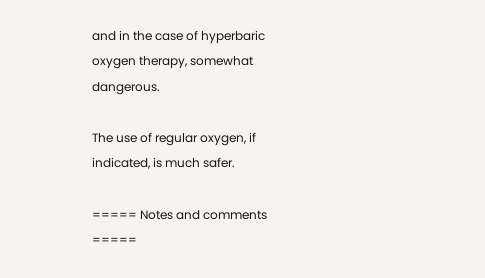and in the case of hyperbaric oxygen therapy, somewhat dangerous.

The use of regular oxygen, if indicated, is much safer.

===== Notes and comments =====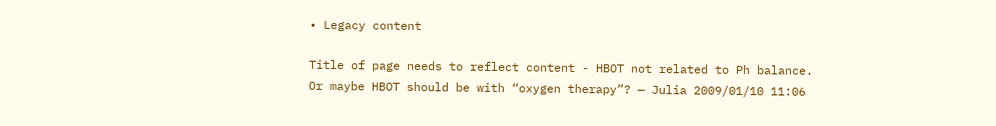• Legacy content

Title of page needs to reflect content - HBOT not related to Ph balance. Or maybe HBOT should be with “oxygen therapy”? — Julia 2009/01/10 11:06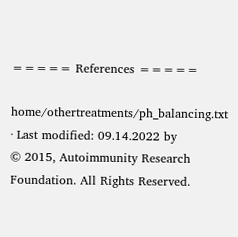===== References =====

home/othertreatments/ph_balancing.txt · Last modified: 09.14.2022 by
© 2015, Autoimmunity Research Foundation. All Rights Reserved.